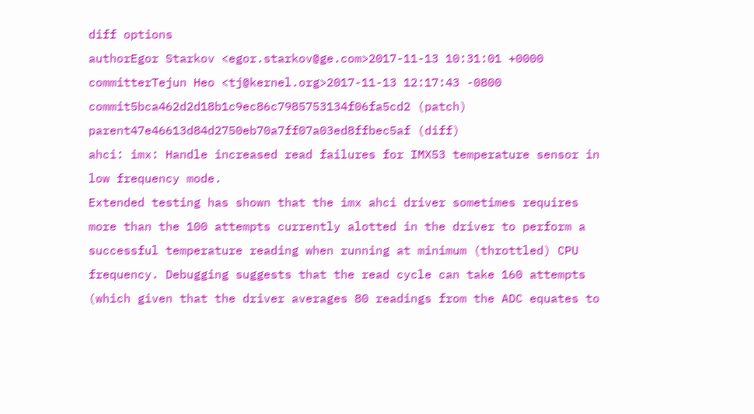diff options
authorEgor Starkov <egor.starkov@ge.com>2017-11-13 10:31:01 +0000
committerTejun Heo <tj@kernel.org>2017-11-13 12:17:43 -0800
commit5bca462d2d18b1c9ec86c7985753134f06fa5cd2 (patch)
parent47e46613d84d2750eb70a7ff07a03ed8ffbec5af (diff)
ahci: imx: Handle increased read failures for IMX53 temperature sensor in low frequency mode.
Extended testing has shown that the imx ahci driver sometimes requires more than the 100 attempts currently alotted in the driver to perform a successful temperature reading when running at minimum (throttled) CPU frequency. Debugging suggests that the read cycle can take 160 attempts (which given that the driver averages 80 readings from the ADC equates to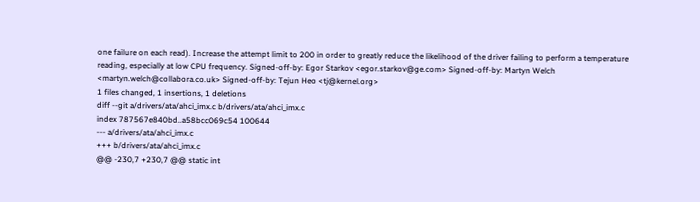one failure on each read). Increase the attempt limit to 200 in order to greatly reduce the likelihood of the driver failing to perform a temperature reading, especially at low CPU frequency. Signed-off-by: Egor Starkov <egor.starkov@ge.com> Signed-off-by: Martyn Welch <martyn.welch@collabora.co.uk> Signed-off-by: Tejun Heo <tj@kernel.org>
1 files changed, 1 insertions, 1 deletions
diff --git a/drivers/ata/ahci_imx.c b/drivers/ata/ahci_imx.c
index 787567e840bd..a58bcc069c54 100644
--- a/drivers/ata/ahci_imx.c
+++ b/drivers/ata/ahci_imx.c
@@ -230,7 +230,7 @@ static int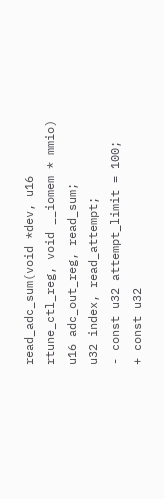read_adc_sum(void *dev, u16 rtune_ctl_reg, void __iomem * mmio)
u16 adc_out_reg, read_sum;
u32 index, read_attempt;
- const u32 attempt_limit = 100;
+ const u32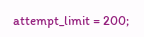attempt_limit = 200;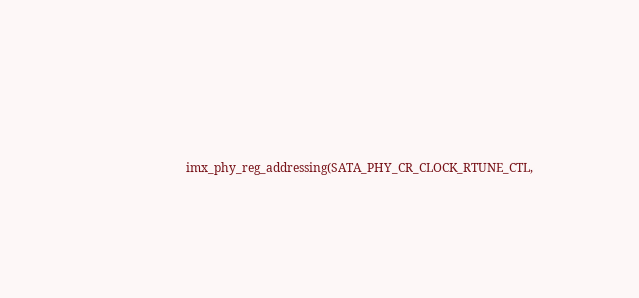imx_phy_reg_addressing(SATA_PHY_CR_CLOCK_RTUNE_CTL,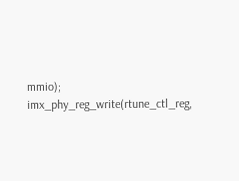mmio);
imx_phy_reg_write(rtune_ctl_reg,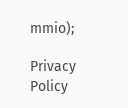mmio);

Privacy Policy